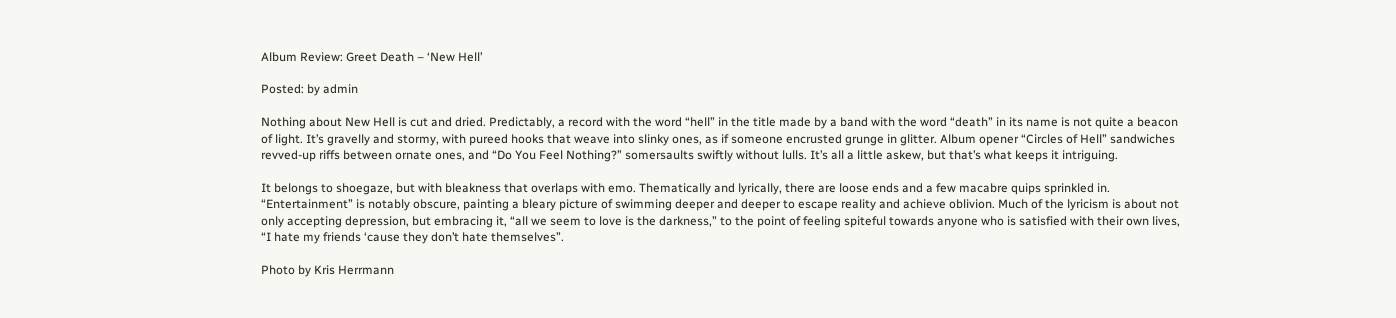Album Review: Greet Death – ‘New Hell’

Posted: by admin

Nothing about New Hell is cut and dried. Predictably, a record with the word “hell” in the title made by a band with the word “death” in its name is not quite a beacon of light. It’s gravelly and stormy, with pureed hooks that weave into slinky ones, as if someone encrusted grunge in glitter. Album opener “Circles of Hell” sandwiches revved-up riffs between ornate ones, and “Do You Feel Nothing?” somersaults swiftly without lulls. It’s all a little askew, but that’s what keeps it intriguing.

It belongs to shoegaze, but with bleakness that overlaps with emo. Thematically and lyrically, there are loose ends and a few macabre quips sprinkled in. “Entertainment” is notably obscure, painting a bleary picture of swimming deeper and deeper to escape reality and achieve oblivion. Much of the lyricism is about not only accepting depression, but embracing it, “all we seem to love is the darkness,” to the point of feeling spiteful towards anyone who is satisfied with their own lives, “I hate my friends ‘cause they don’t hate themselves”.

Photo by Kris Herrmann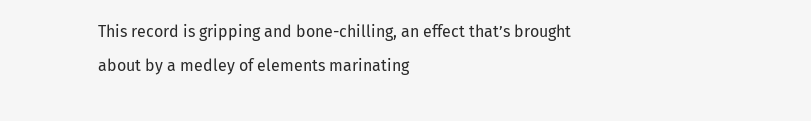This record is gripping and bone-chilling, an effect that’s brought about by a medley of elements marinating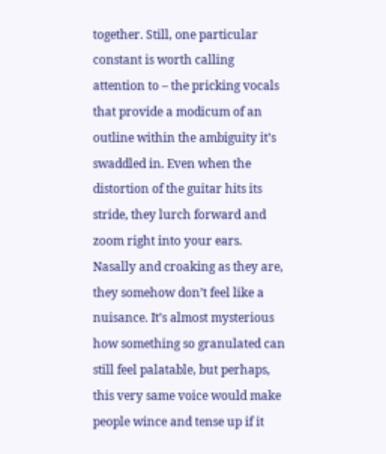together. Still, one particular constant is worth calling attention to – the pricking vocals that provide a modicum of an outline within the ambiguity it’s swaddled in. Even when the distortion of the guitar hits its stride, they lurch forward and zoom right into your ears. Nasally and croaking as they are, they somehow don’t feel like a nuisance. It’s almost mysterious how something so granulated can still feel palatable, but perhaps, this very same voice would make people wince and tense up if it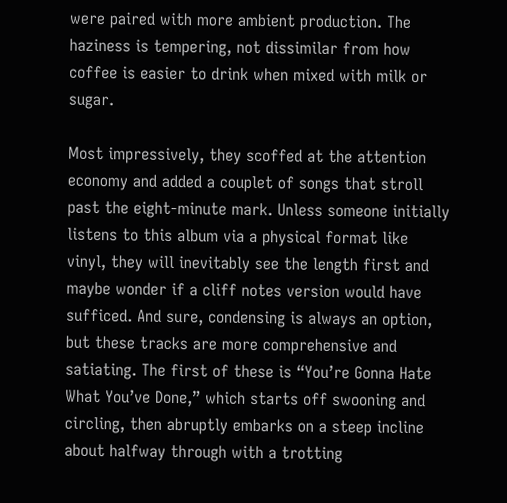were paired with more ambient production. The haziness is tempering, not dissimilar from how coffee is easier to drink when mixed with milk or sugar.

Most impressively, they scoffed at the attention economy and added a couplet of songs that stroll past the eight-minute mark. Unless someone initially listens to this album via a physical format like vinyl, they will inevitably see the length first and maybe wonder if a cliff notes version would have sufficed. And sure, condensing is always an option, but these tracks are more comprehensive and satiating. The first of these is “You’re Gonna Hate What You’ve Done,” which starts off swooning and circling, then abruptly embarks on a steep incline about halfway through with a trotting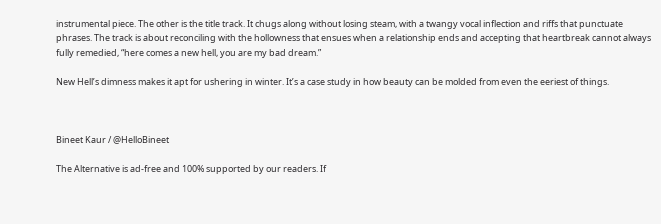instrumental piece. The other is the title track. It chugs along without losing steam, with a twangy vocal inflection and riffs that punctuate phrases. The track is about reconciling with the hollowness that ensues when a relationship ends and accepting that heartbreak cannot always fully remedied, “here comes a new hell, you are my bad dream.”

New Hell’s dimness makes it apt for ushering in winter. It’s a case study in how beauty can be molded from even the eeriest of things.



Bineet Kaur / @HelloBineet

The Alternative is ad-free and 100% supported by our readers. If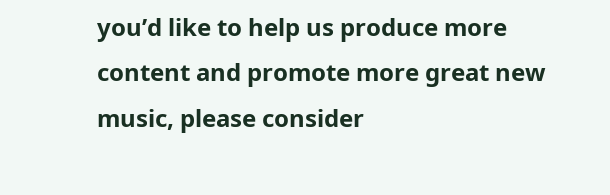you’d like to help us produce more content and promote more great new music, please consider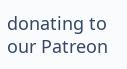donating to our Patreon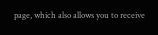page, which also allows you to receive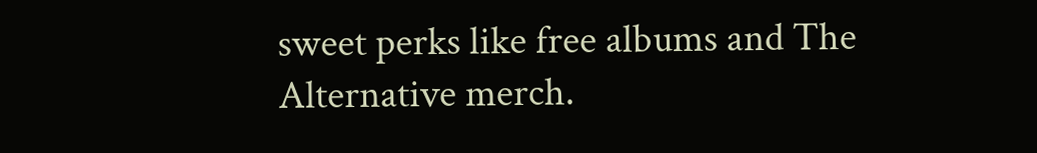sweet perks like free albums and The Alternative merch.